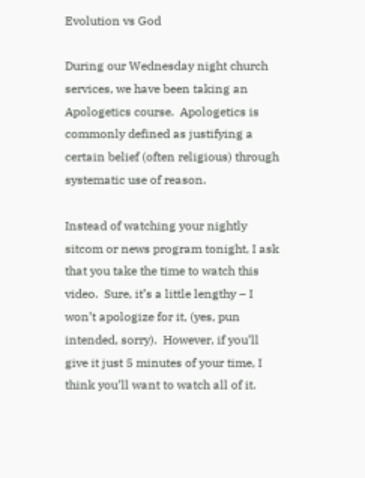Evolution vs God

During our Wednesday night church services, we have been taking an Apologetics course.  Apologetics is commonly defined as justifying a certain belief (often religious) through systematic use of reason.

Instead of watching your nightly sitcom or news program tonight, I ask that you take the time to watch this video.  Sure, it’s a little lengthy – I won’t apologize for it, (yes, pun intended, sorry).  However, if you’ll give it just 5 minutes of your time, I think you’ll want to watch all of it.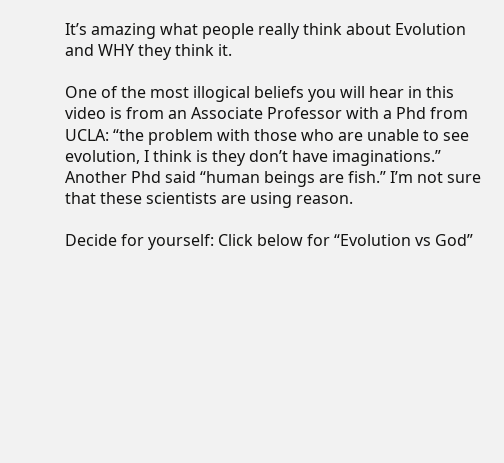It’s amazing what people really think about Evolution and WHY they think it.

One of the most illogical beliefs you will hear in this video is from an Associate Professor with a Phd from UCLA: “the problem with those who are unable to see evolution, I think is they don’t have imaginations.” Another Phd said “human beings are fish.” I’m not sure that these scientists are using reason.

Decide for yourself: Click below for “Evolution vs God”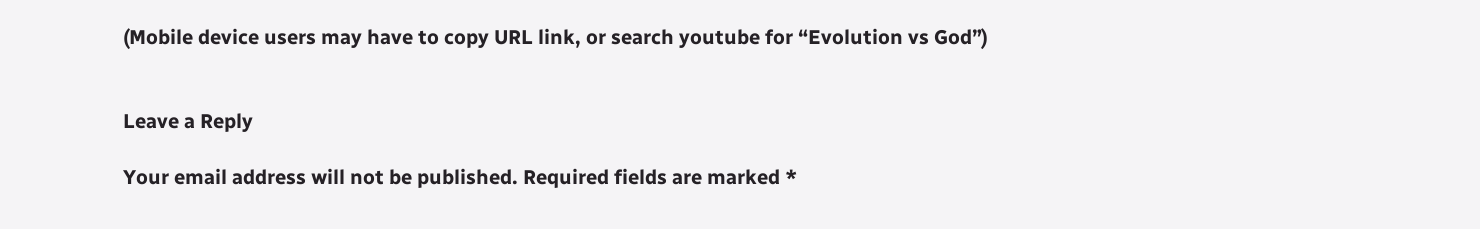(Mobile device users may have to copy URL link, or search youtube for “Evolution vs God”)


Leave a Reply

Your email address will not be published. Required fields are marked *